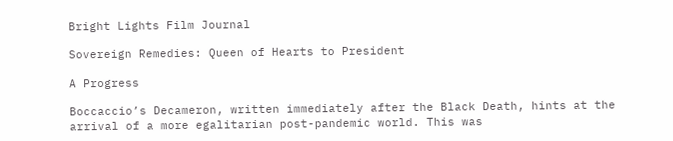Bright Lights Film Journal

Sovereign Remedies: Queen of Hearts to President

A Progress

Boccaccio’s Decameron, written immediately after the Black Death, hints at the arrival of a more egalitarian post-pandemic world. This was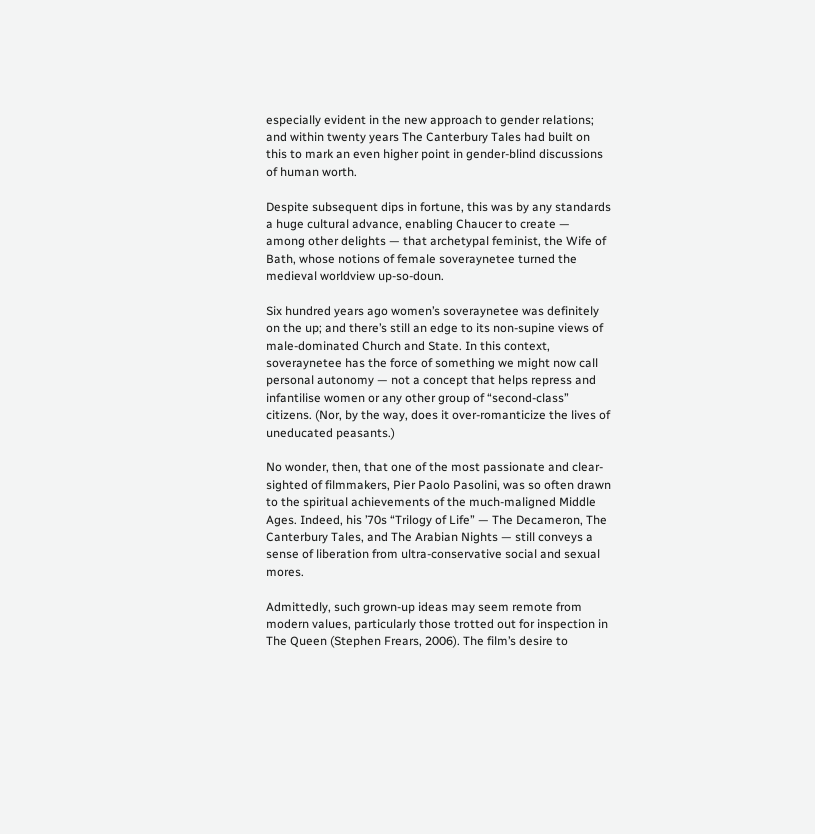especially evident in the new approach to gender relations; and within twenty years The Canterbury Tales had built on this to mark an even higher point in gender-blind discussions of human worth.

Despite subsequent dips in fortune, this was by any standards a huge cultural advance, enabling Chaucer to create — among other delights — that archetypal feminist, the Wife of Bath, whose notions of female soveraynetee turned the medieval worldview up-so-doun.

Six hundred years ago women’s soveraynetee was definitely on the up; and there’s still an edge to its non-supine views of male-dominated Church and State. In this context, soveraynetee has the force of something we might now call personal autonomy — not a concept that helps repress and infantilise women or any other group of “second-class” citizens. (Nor, by the way, does it over-romanticize the lives of uneducated peasants.)

No wonder, then, that one of the most passionate and clear-sighted of filmmakers, Pier Paolo Pasolini, was so often drawn to the spiritual achievements of the much-maligned Middle Ages. Indeed, his ’70s “Trilogy of Life” — The Decameron, The Canterbury Tales, and The Arabian Nights — still conveys a sense of liberation from ultra-conservative social and sexual mores.

Admittedly, such grown-up ideas may seem remote from modern values, particularly those trotted out for inspection in The Queen (Stephen Frears, 2006). The film’s desire to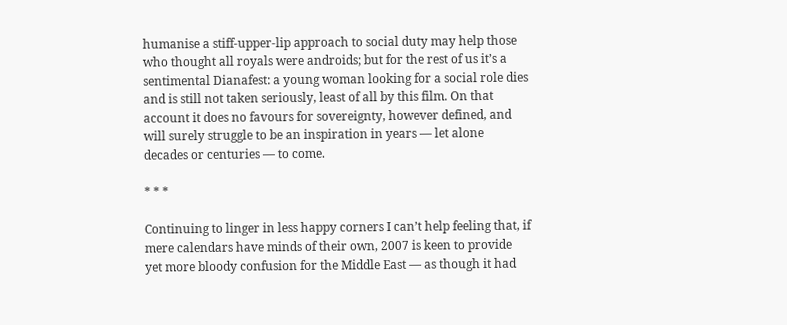humanise a stiff-upper-lip approach to social duty may help those who thought all royals were androids; but for the rest of us it’s a sentimental Dianafest: a young woman looking for a social role dies and is still not taken seriously, least of all by this film. On that account it does no favours for sovereignty, however defined, and will surely struggle to be an inspiration in years — let alone decades or centuries — to come.

* * *

Continuing to linger in less happy corners I can’t help feeling that, if mere calendars have minds of their own, 2007 is keen to provide yet more bloody confusion for the Middle East — as though it had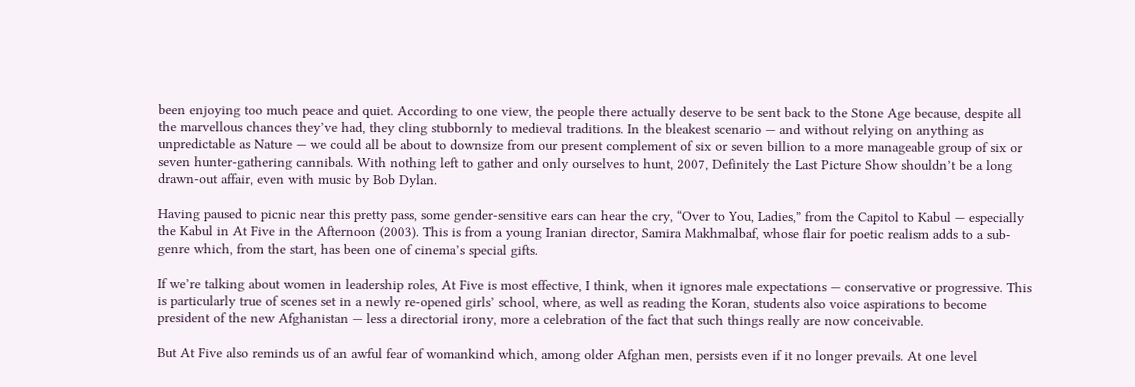been enjoying too much peace and quiet. According to one view, the people there actually deserve to be sent back to the Stone Age because, despite all the marvellous chances they’ve had, they cling stubbornly to medieval traditions. In the bleakest scenario — and without relying on anything as unpredictable as Nature — we could all be about to downsize from our present complement of six or seven billion to a more manageable group of six or seven hunter-gathering cannibals. With nothing left to gather and only ourselves to hunt, 2007, Definitely the Last Picture Show shouldn’t be a long drawn-out affair, even with music by Bob Dylan.

Having paused to picnic near this pretty pass, some gender-sensitive ears can hear the cry, “Over to You, Ladies,” from the Capitol to Kabul — especially the Kabul in At Five in the Afternoon (2003). This is from a young Iranian director, Samira Makhmalbaf, whose flair for poetic realism adds to a sub-genre which, from the start, has been one of cinema’s special gifts.

If we’re talking about women in leadership roles, At Five is most effective, I think, when it ignores male expectations — conservative or progressive. This is particularly true of scenes set in a newly re-opened girls’ school, where, as well as reading the Koran, students also voice aspirations to become president of the new Afghanistan — less a directorial irony, more a celebration of the fact that such things really are now conceivable.

But At Five also reminds us of an awful fear of womankind which, among older Afghan men, persists even if it no longer prevails. At one level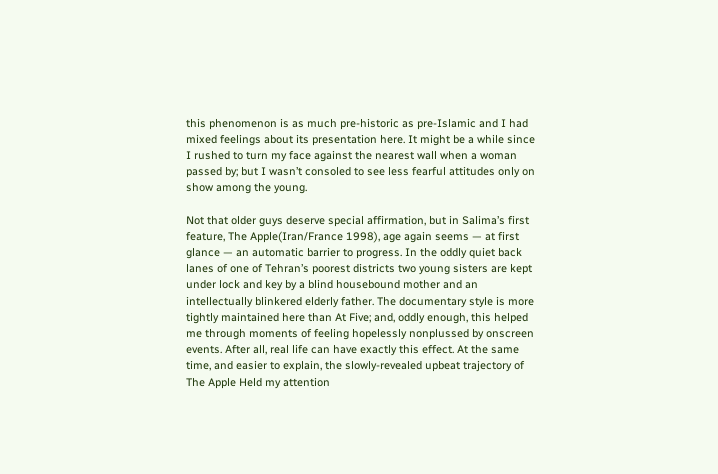this phenomenon is as much pre-historic as pre-Islamic and I had mixed feelings about its presentation here. It might be a while since I rushed to turn my face against the nearest wall when a woman passed by; but I wasn’t consoled to see less fearful attitudes only on show among the young.

Not that older guys deserve special affirmation, but in Salima’s first feature, The Apple(Iran/France 1998), age again seems — at first glance — an automatic barrier to progress. In the oddly quiet back lanes of one of Tehran’s poorest districts two young sisters are kept under lock and key by a blind housebound mother and an intellectually blinkered elderly father. The documentary style is more tightly maintained here than At Five; and, oddly enough, this helped me through moments of feeling hopelessly nonplussed by onscreen events. After all, real life can have exactly this effect. At the same time, and easier to explain, the slowly-revealed upbeat trajectory of The Apple Held my attention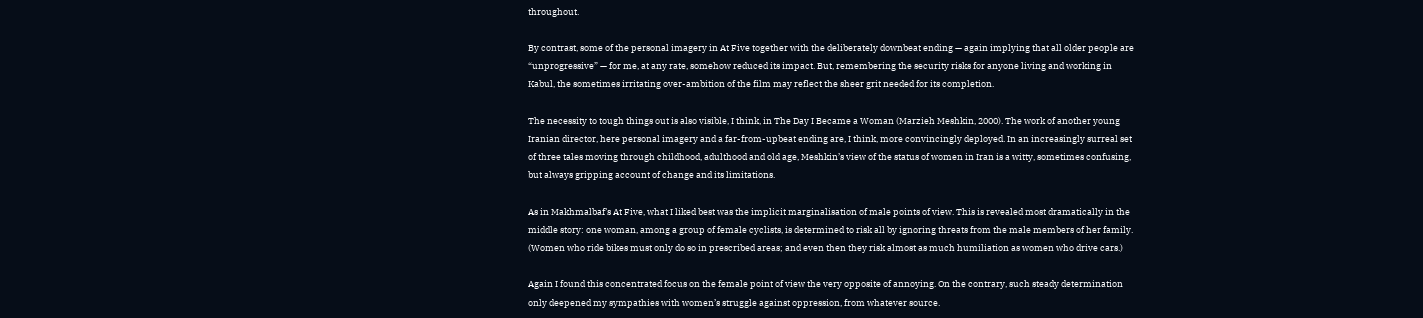throughout.

By contrast, some of the personal imagery in At Five together with the deliberately downbeat ending — again implying that all older people are “unprogressive” — for me, at any rate, somehow reduced its impact. But, remembering the security risks for anyone living and working in Kabul, the sometimes irritating over-ambition of the film may reflect the sheer grit needed for its completion.

The necessity to tough things out is also visible, I think, in The Day I Became a Woman (Marzieh Meshkin, 2000). The work of another young Iranian director, here personal imagery and a far-from-upbeat ending are, I think, more convincingly deployed. In an increasingly surreal set of three tales moving through childhood, adulthood and old age, Meshkin’s view of the status of women in Iran is a witty, sometimes confusing, but always gripping account of change and its limitations.

As in Makhmalbaf’s At Five, what I liked best was the implicit marginalisation of male points of view. This is revealed most dramatically in the middle story: one woman, among a group of female cyclists, is determined to risk all by ignoring threats from the male members of her family. (Women who ride bikes must only do so in prescribed areas; and even then they risk almost as much humiliation as women who drive cars.)

Again I found this concentrated focus on the female point of view the very opposite of annoying. On the contrary, such steady determination only deepened my sympathies with women’s struggle against oppression, from whatever source.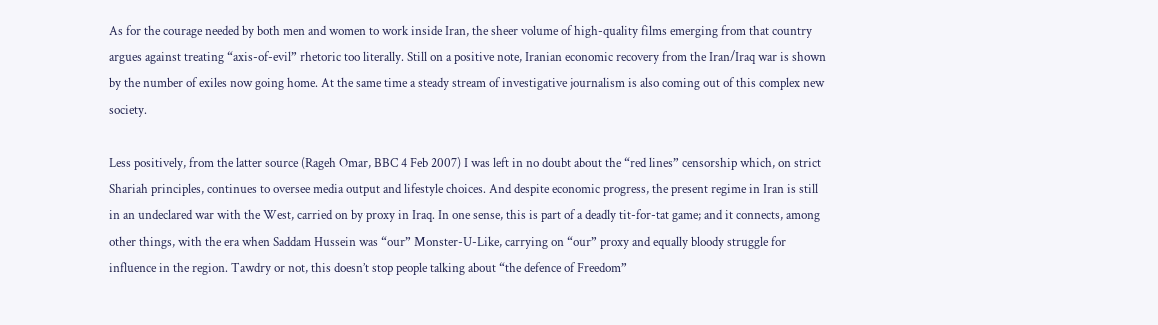As for the courage needed by both men and women to work inside Iran, the sheer volume of high-quality films emerging from that country argues against treating “axis-of-evil” rhetoric too literally. Still on a positive note, Iranian economic recovery from the Iran/Iraq war is shown by the number of exiles now going home. At the same time a steady stream of investigative journalism is also coming out of this complex new society.

Less positively, from the latter source (Rageh Omar, BBC 4 Feb 2007) I was left in no doubt about the “red lines” censorship which, on strict Shariah principles, continues to oversee media output and lifestyle choices. And despite economic progress, the present regime in Iran is still in an undeclared war with the West, carried on by proxy in Iraq. In one sense, this is part of a deadly tit-for-tat game; and it connects, among other things, with the era when Saddam Hussein was “our” Monster-U-Like, carrying on “our” proxy and equally bloody struggle for influence in the region. Tawdry or not, this doesn’t stop people talking about “the defence of Freedom”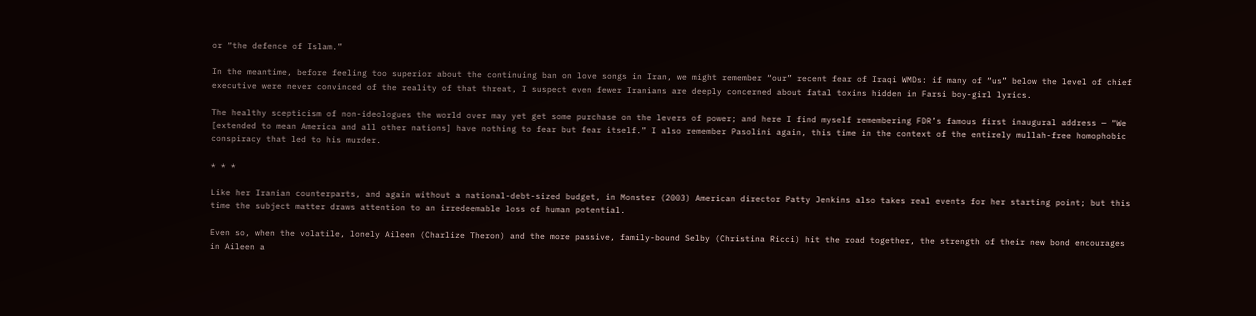or “the defence of Islam.”

In the meantime, before feeling too superior about the continuing ban on love songs in Iran, we might remember “our” recent fear of Iraqi WMDs: if many of “us” below the level of chief executive were never convinced of the reality of that threat, I suspect even fewer Iranians are deeply concerned about fatal toxins hidden in Farsi boy-girl lyrics.

The healthy scepticism of non-ideologues the world over may yet get some purchase on the levers of power; and here I find myself remembering FDR’s famous first inaugural address — “We [extended to mean America and all other nations] have nothing to fear but fear itself.” I also remember Pasolini again, this time in the context of the entirely mullah-free homophobic conspiracy that led to his murder.

* * *

Like her Iranian counterparts, and again without a national-debt-sized budget, in Monster (2003) American director Patty Jenkins also takes real events for her starting point; but this time the subject matter draws attention to an irredeemable loss of human potential.

Even so, when the volatile, lonely Aileen (Charlize Theron) and the more passive, family-bound Selby (Christina Ricci) hit the road together, the strength of their new bond encourages in Aileen a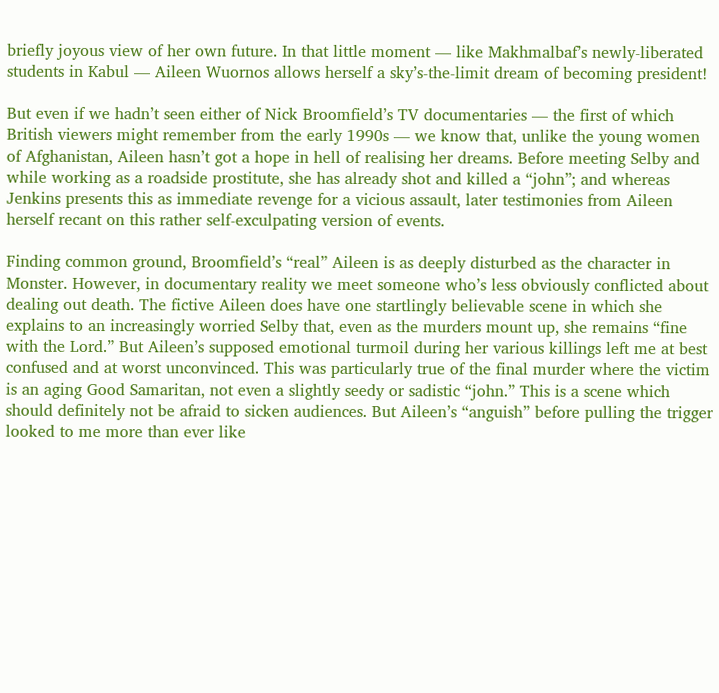briefly joyous view of her own future. In that little moment — like Makhmalbaf’s newly-liberated students in Kabul — Aileen Wuornos allows herself a sky’s-the-limit dream of becoming president!

But even if we hadn’t seen either of Nick Broomfield’s TV documentaries — the first of which British viewers might remember from the early 1990s — we know that, unlike the young women of Afghanistan, Aileen hasn’t got a hope in hell of realising her dreams. Before meeting Selby and while working as a roadside prostitute, she has already shot and killed a “john”; and whereas Jenkins presents this as immediate revenge for a vicious assault, later testimonies from Aileen herself recant on this rather self-exculpating version of events.

Finding common ground, Broomfield’s “real” Aileen is as deeply disturbed as the character in Monster. However, in documentary reality we meet someone who’s less obviously conflicted about dealing out death. The fictive Aileen does have one startlingly believable scene in which she explains to an increasingly worried Selby that, even as the murders mount up, she remains “fine with the Lord.” But Aileen’s supposed emotional turmoil during her various killings left me at best confused and at worst unconvinced. This was particularly true of the final murder where the victim is an aging Good Samaritan, not even a slightly seedy or sadistic “john.” This is a scene which should definitely not be afraid to sicken audiences. But Aileen’s “anguish” before pulling the trigger looked to me more than ever like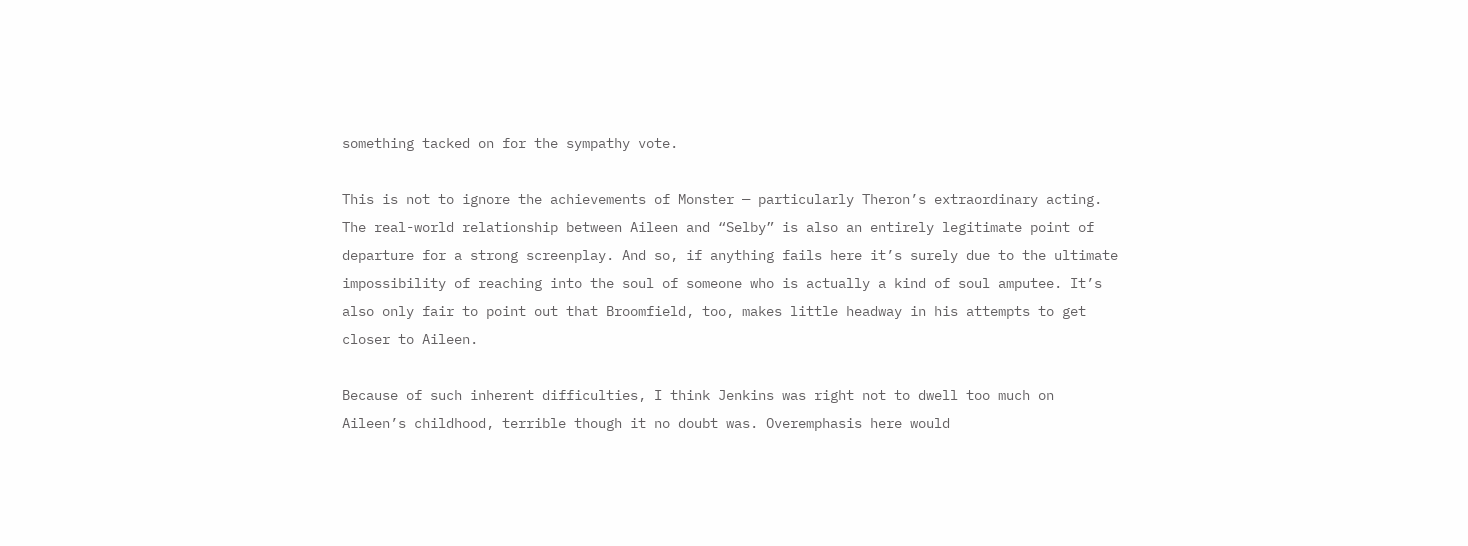something tacked on for the sympathy vote.

This is not to ignore the achievements of Monster — particularly Theron’s extraordinary acting. The real-world relationship between Aileen and “Selby” is also an entirely legitimate point of departure for a strong screenplay. And so, if anything fails here it’s surely due to the ultimate impossibility of reaching into the soul of someone who is actually a kind of soul amputee. It’s also only fair to point out that Broomfield, too, makes little headway in his attempts to get closer to Aileen.

Because of such inherent difficulties, I think Jenkins was right not to dwell too much on Aileen’s childhood, terrible though it no doubt was. Overemphasis here would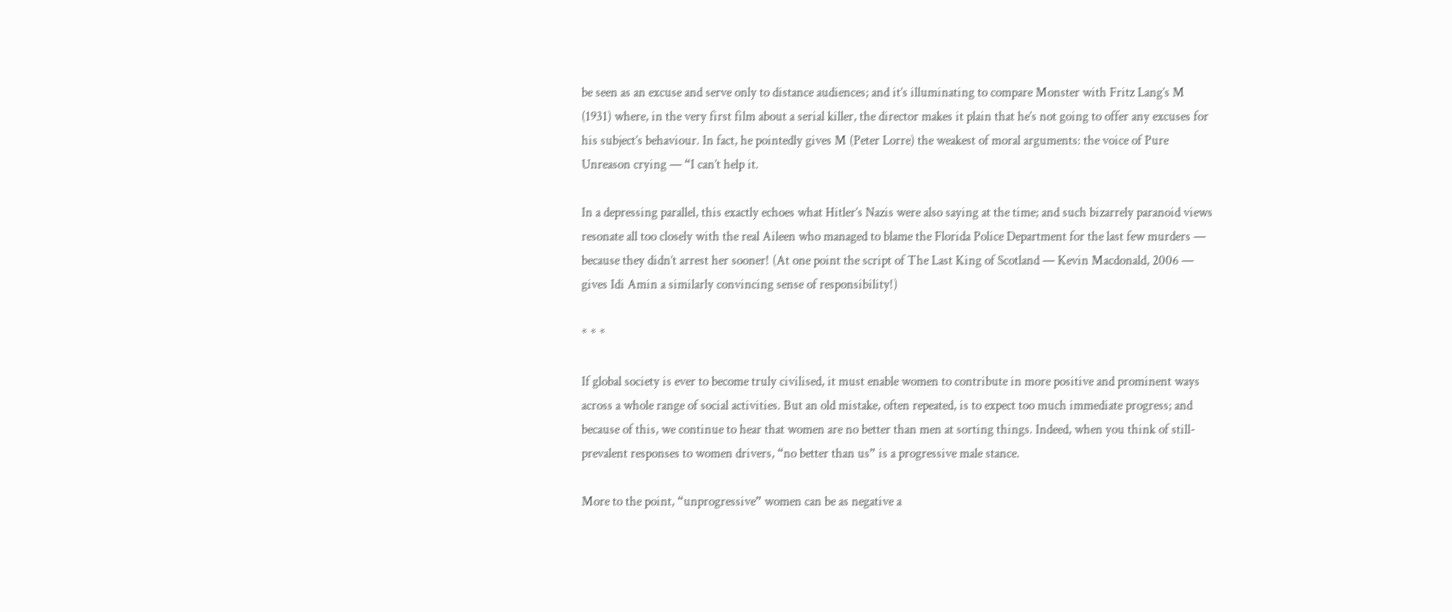be seen as an excuse and serve only to distance audiences; and it’s illuminating to compare Monster with Fritz Lang’s M (1931) where, in the very first film about a serial killer, the director makes it plain that he’s not going to offer any excuses for his subject’s behaviour. In fact, he pointedly gives M (Peter Lorre) the weakest of moral arguments: the voice of Pure Unreason crying — “I can’t help it.

In a depressing parallel, this exactly echoes what Hitler’s Nazis were also saying at the time; and such bizarrely paranoid views resonate all too closely with the real Aileen who managed to blame the Florida Police Department for the last few murders — because they didn’t arrest her sooner! (At one point the script of The Last King of Scotland — Kevin Macdonald, 2006 — gives Idi Amin a similarly convincing sense of responsibility!)

* * *

If global society is ever to become truly civilised, it must enable women to contribute in more positive and prominent ways across a whole range of social activities. But an old mistake, often repeated, is to expect too much immediate progress; and because of this, we continue to hear that women are no better than men at sorting things. Indeed, when you think of still-prevalent responses to women drivers, “no better than us” is a progressive male stance.

More to the point, “unprogressive” women can be as negative a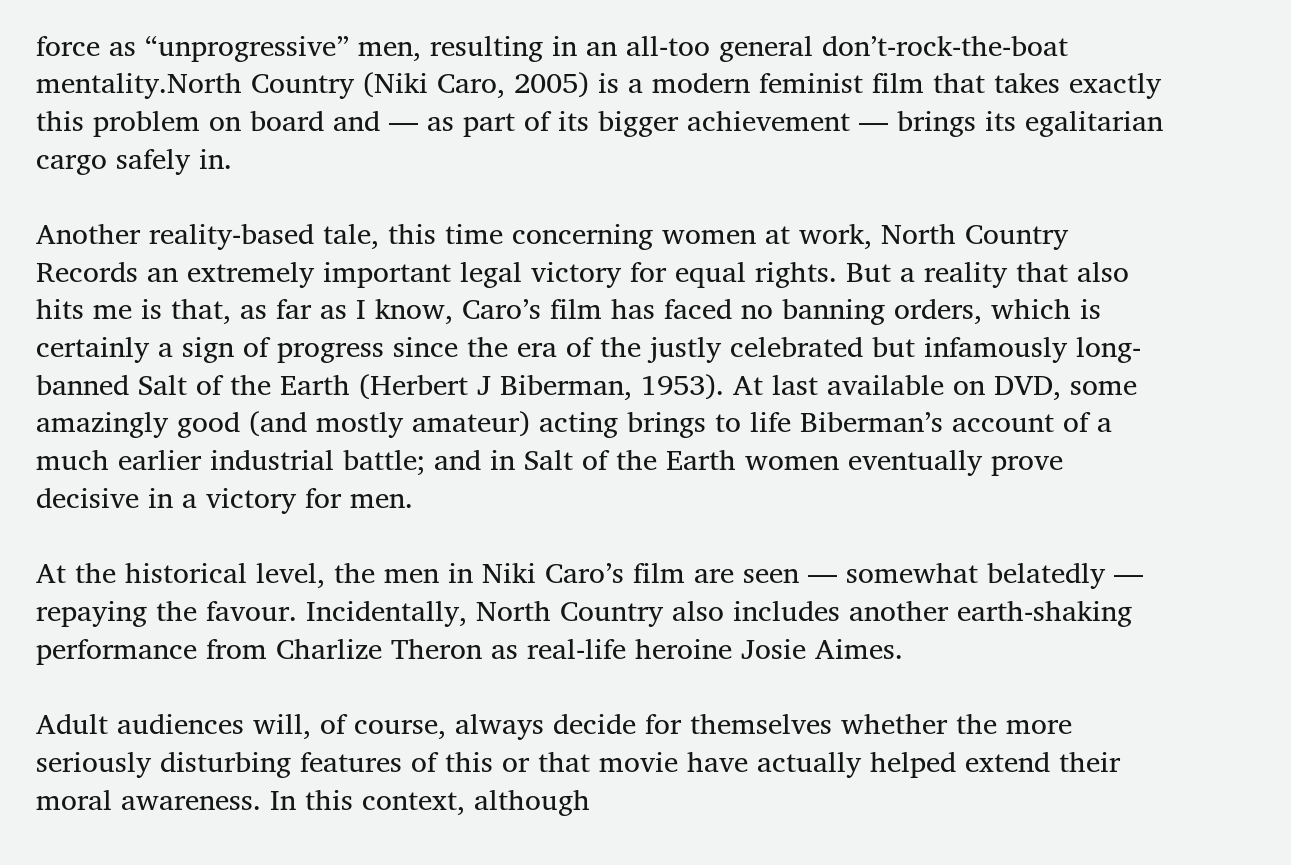force as “unprogressive” men, resulting in an all-too general don’t-rock-the-boat mentality.North Country (Niki Caro, 2005) is a modern feminist film that takes exactly this problem on board and — as part of its bigger achievement — brings its egalitarian cargo safely in.

Another reality-based tale, this time concerning women at work, North Country Records an extremely important legal victory for equal rights. But a reality that also hits me is that, as far as I know, Caro’s film has faced no banning orders, which is certainly a sign of progress since the era of the justly celebrated but infamously long-banned Salt of the Earth (Herbert J Biberman, 1953). At last available on DVD, some amazingly good (and mostly amateur) acting brings to life Biberman’s account of a much earlier industrial battle; and in Salt of the Earth women eventually prove decisive in a victory for men.

At the historical level, the men in Niki Caro’s film are seen — somewhat belatedly — repaying the favour. Incidentally, North Country also includes another earth-shaking performance from Charlize Theron as real-life heroine Josie Aimes.

Adult audiences will, of course, always decide for themselves whether the more seriously disturbing features of this or that movie have actually helped extend their moral awareness. In this context, although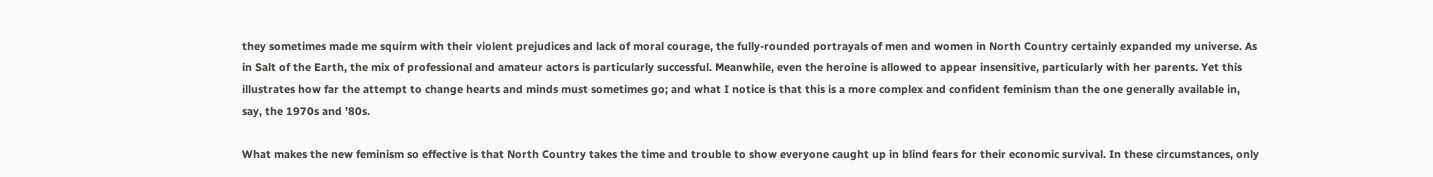they sometimes made me squirm with their violent prejudices and lack of moral courage, the fully-rounded portrayals of men and women in North Country certainly expanded my universe. As in Salt of the Earth, the mix of professional and amateur actors is particularly successful. Meanwhile, even the heroine is allowed to appear insensitive, particularly with her parents. Yet this illustrates how far the attempt to change hearts and minds must sometimes go; and what I notice is that this is a more complex and confident feminism than the one generally available in, say, the 1970s and ’80s.

What makes the new feminism so effective is that North Country takes the time and trouble to show everyone caught up in blind fears for their economic survival. In these circumstances, only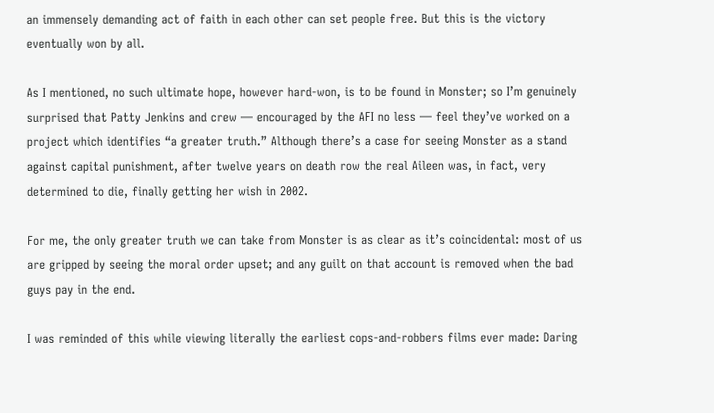an immensely demanding act of faith in each other can set people free. But this is the victory eventually won by all.

As I mentioned, no such ultimate hope, however hard-won, is to be found in Monster; so I’m genuinely surprised that Patty Jenkins and crew — encouraged by the AFI no less — feel they’ve worked on a project which identifies “a greater truth.” Although there’s a case for seeing Monster as a stand against capital punishment, after twelve years on death row the real Aileen was, in fact, very determined to die, finally getting her wish in 2002.

For me, the only greater truth we can take from Monster is as clear as it’s coincidental: most of us are gripped by seeing the moral order upset; and any guilt on that account is removed when the bad guys pay in the end.

I was reminded of this while viewing literally the earliest cops-and-robbers films ever made: Daring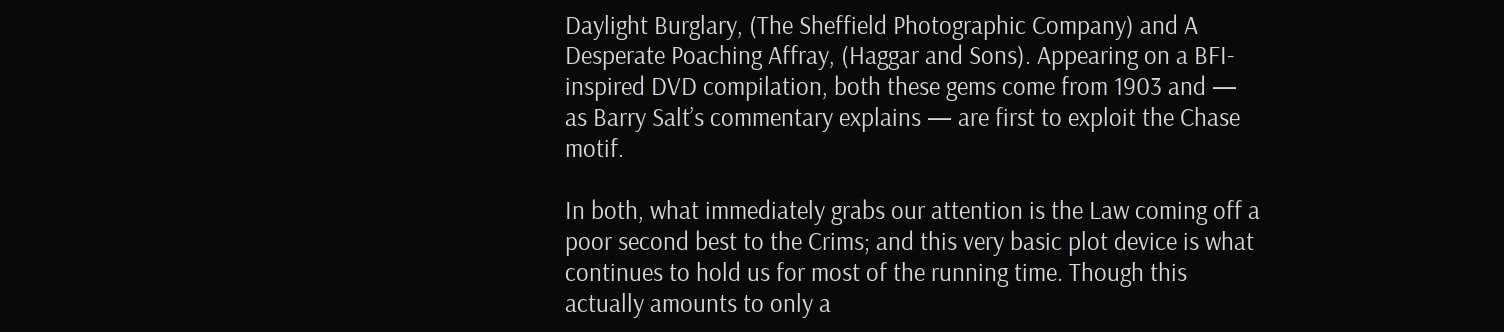Daylight Burglary, (The Sheffield Photographic Company) and A Desperate Poaching Affray, (Haggar and Sons). Appearing on a BFI-inspired DVD compilation, both these gems come from 1903 and — as Barry Salt’s commentary explains — are first to exploit the Chase motif.

In both, what immediately grabs our attention is the Law coming off a poor second best to the Crims; and this very basic plot device is what continues to hold us for most of the running time. Though this actually amounts to only a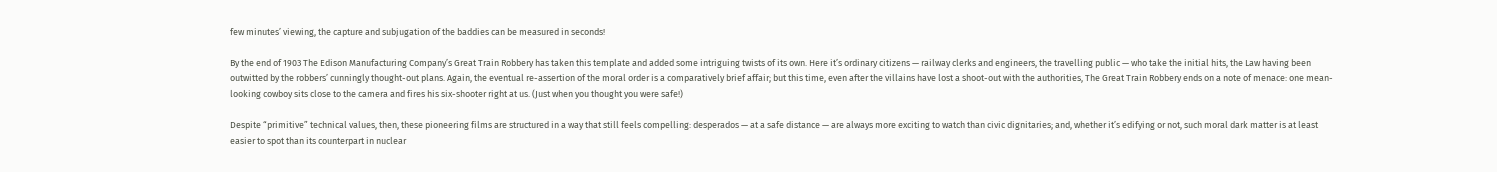few minutes’ viewing, the capture and subjugation of the baddies can be measured in seconds!

By the end of 1903 The Edison Manufacturing Company’s Great Train Robbery has taken this template and added some intriguing twists of its own. Here it’s ordinary citizens — railway clerks and engineers, the travelling public — who take the initial hits, the Law having been outwitted by the robbers’ cunningly thought-out plans. Again, the eventual re-assertion of the moral order is a comparatively brief affair; but this time, even after the villains have lost a shoot-out with the authorities, The Great Train Robbery ends on a note of menace: one mean-looking cowboy sits close to the camera and fires his six-shooter right at us. (Just when you thought you were safe!)

Despite “primitive” technical values, then, these pioneering films are structured in a way that still feels compelling: desperados — at a safe distance — are always more exciting to watch than civic dignitaries; and, whether it’s edifying or not, such moral dark matter is at least easier to spot than its counterpart in nuclear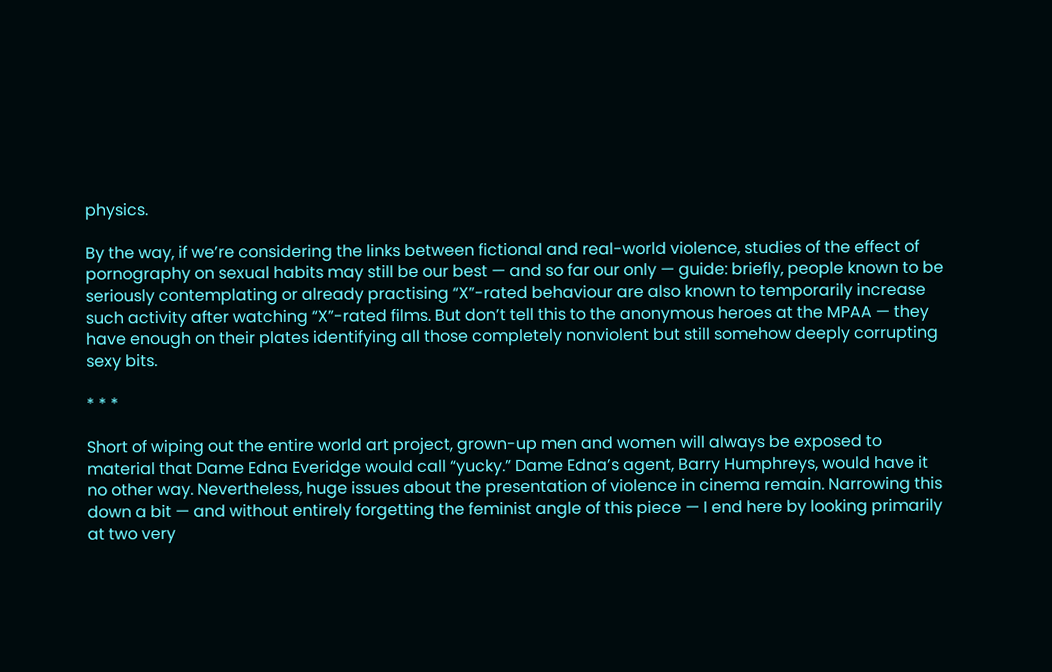physics.

By the way, if we’re considering the links between fictional and real-world violence, studies of the effect of pornography on sexual habits may still be our best — and so far our only — guide: briefly, people known to be seriously contemplating or already practising “X”-rated behaviour are also known to temporarily increase such activity after watching “X”-rated films. But don’t tell this to the anonymous heroes at the MPAA — they have enough on their plates identifying all those completely nonviolent but still somehow deeply corrupting sexy bits.

* * *

Short of wiping out the entire world art project, grown-up men and women will always be exposed to material that Dame Edna Everidge would call “yucky.” Dame Edna’s agent, Barry Humphreys, would have it no other way. Nevertheless, huge issues about the presentation of violence in cinema remain. Narrowing this down a bit — and without entirely forgetting the feminist angle of this piece — I end here by looking primarily at two very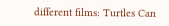different films: Turtles Can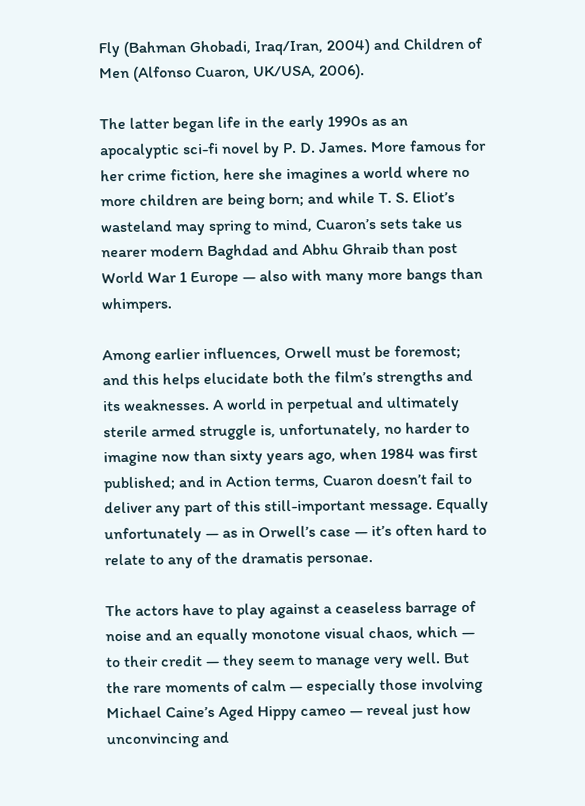Fly (Bahman Ghobadi, Iraq/Iran, 2004) and Children of Men (Alfonso Cuaron, UK/USA, 2006).

The latter began life in the early 1990s as an apocalyptic sci-fi novel by P. D. James. More famous for her crime fiction, here she imagines a world where no more children are being born; and while T. S. Eliot’s wasteland may spring to mind, Cuaron’s sets take us nearer modern Baghdad and Abhu Ghraib than post World War 1 Europe — also with many more bangs than whimpers.

Among earlier influences, Orwell must be foremost; and this helps elucidate both the film’s strengths and its weaknesses. A world in perpetual and ultimately sterile armed struggle is, unfortunately, no harder to imagine now than sixty years ago, when 1984 was first published; and in Action terms, Cuaron doesn’t fail to deliver any part of this still-important message. Equally unfortunately — as in Orwell’s case — it’s often hard to relate to any of the dramatis personae.

The actors have to play against a ceaseless barrage of noise and an equally monotone visual chaos, which — to their credit — they seem to manage very well. But the rare moments of calm — especially those involving Michael Caine’s Aged Hippy cameo — reveal just how unconvincing and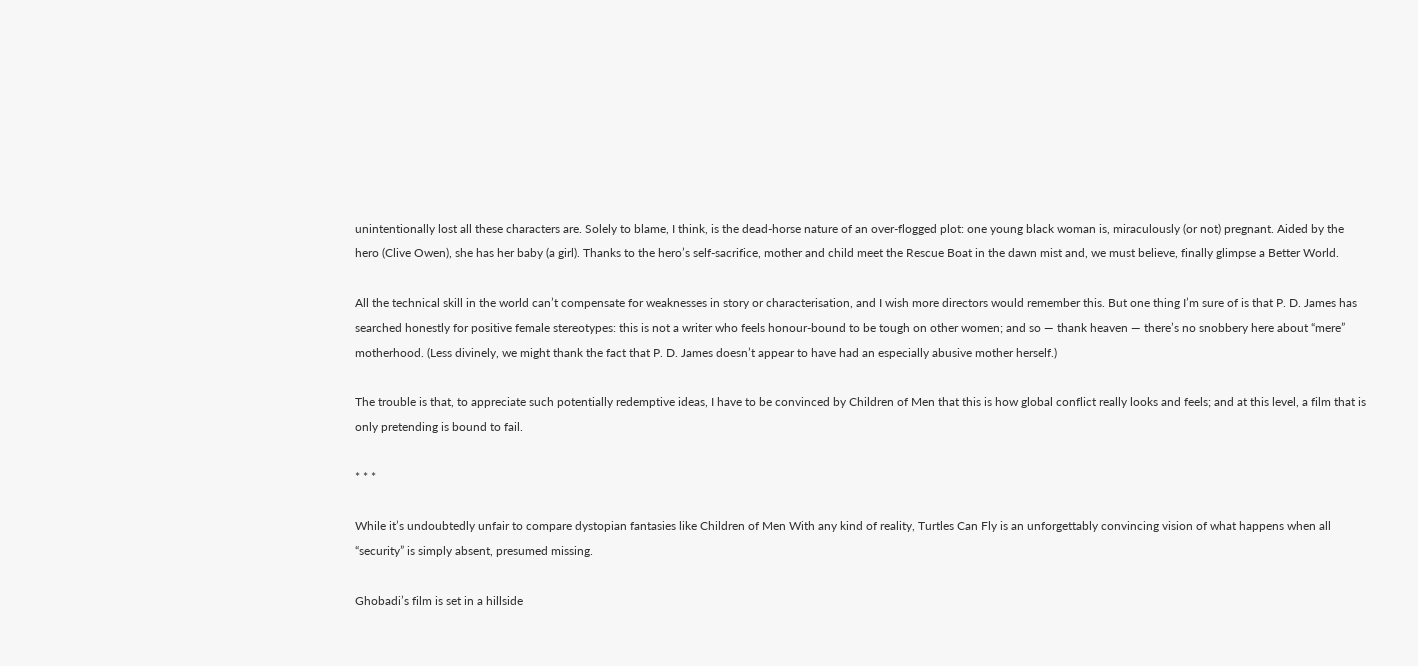unintentionally lost all these characters are. Solely to blame, I think, is the dead-horse nature of an over-flogged plot: one young black woman is, miraculously (or not) pregnant. Aided by the hero (Clive Owen), she has her baby (a girl). Thanks to the hero’s self-sacrifice, mother and child meet the Rescue Boat in the dawn mist and, we must believe, finally glimpse a Better World.

All the technical skill in the world can’t compensate for weaknesses in story or characterisation, and I wish more directors would remember this. But one thing I’m sure of is that P. D. James has searched honestly for positive female stereotypes: this is not a writer who feels honour-bound to be tough on other women; and so — thank heaven — there’s no snobbery here about “mere” motherhood. (Less divinely, we might thank the fact that P. D. James doesn’t appear to have had an especially abusive mother herself.)

The trouble is that, to appreciate such potentially redemptive ideas, I have to be convinced by Children of Men that this is how global conflict really looks and feels; and at this level, a film that is only pretending is bound to fail.

* * *

While it’s undoubtedly unfair to compare dystopian fantasies like Children of Men With any kind of reality, Turtles Can Fly is an unforgettably convincing vision of what happens when all “security” is simply absent, presumed missing.

Ghobadi’s film is set in a hillside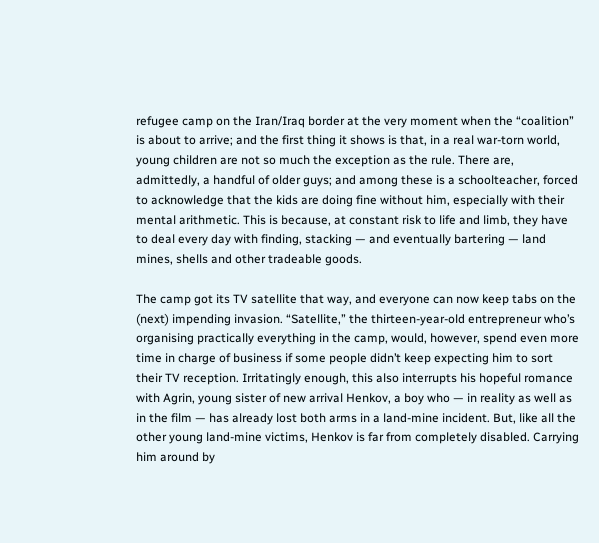refugee camp on the Iran/Iraq border at the very moment when the “coalition” is about to arrive; and the first thing it shows is that, in a real war-torn world, young children are not so much the exception as the rule. There are, admittedly, a handful of older guys; and among these is a schoolteacher, forced to acknowledge that the kids are doing fine without him, especially with their mental arithmetic. This is because, at constant risk to life and limb, they have to deal every day with finding, stacking — and eventually bartering — land mines, shells and other tradeable goods.

The camp got its TV satellite that way, and everyone can now keep tabs on the (next) impending invasion. “Satellite,” the thirteen-year-old entrepreneur who’s organising practically everything in the camp, would, however, spend even more time in charge of business if some people didn’t keep expecting him to sort their TV reception. Irritatingly enough, this also interrupts his hopeful romance with Agrin, young sister of new arrival Henkov, a boy who — in reality as well as in the film — has already lost both arms in a land-mine incident. But, like all the other young land-mine victims, Henkov is far from completely disabled. Carrying him around by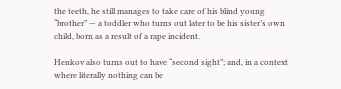the teeth, he still manages to take care of his blind young “brother” — a toddler who turns out later to be his sister’s own child, born as a result of a rape incident.

Henkov also turns out to have “second sight”; and, in a context where literally nothing can be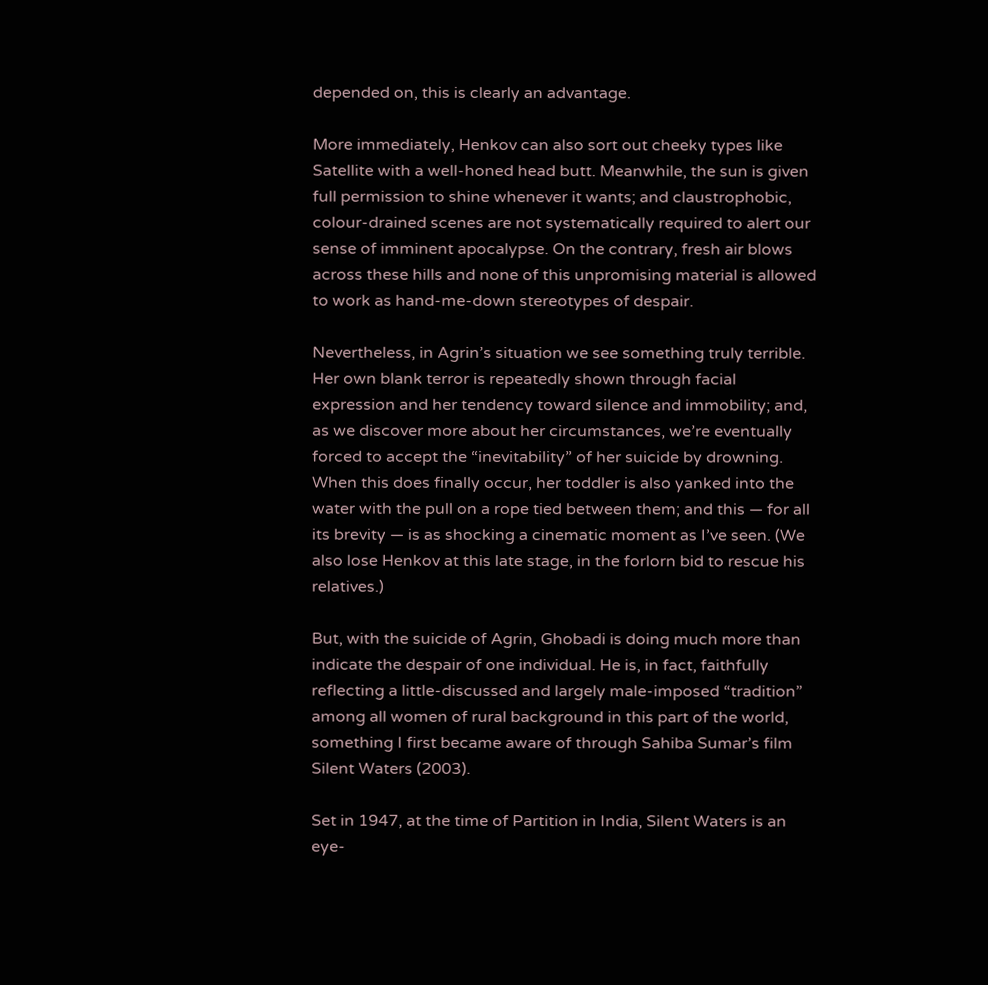depended on, this is clearly an advantage.

More immediately, Henkov can also sort out cheeky types like Satellite with a well-honed head butt. Meanwhile, the sun is given full permission to shine whenever it wants; and claustrophobic, colour-drained scenes are not systematically required to alert our sense of imminent apocalypse. On the contrary, fresh air blows across these hills and none of this unpromising material is allowed to work as hand-me-down stereotypes of despair.

Nevertheless, in Agrin’s situation we see something truly terrible. Her own blank terror is repeatedly shown through facial expression and her tendency toward silence and immobility; and, as we discover more about her circumstances, we’re eventually forced to accept the “inevitability” of her suicide by drowning. When this does finally occur, her toddler is also yanked into the water with the pull on a rope tied between them; and this — for all its brevity — is as shocking a cinematic moment as I’ve seen. (We also lose Henkov at this late stage, in the forlorn bid to rescue his relatives.)

But, with the suicide of Agrin, Ghobadi is doing much more than indicate the despair of one individual. He is, in fact, faithfully reflecting a little-discussed and largely male-imposed “tradition” among all women of rural background in this part of the world, something I first became aware of through Sahiba Sumar’s film Silent Waters (2003).

Set in 1947, at the time of Partition in India, Silent Waters is an eye-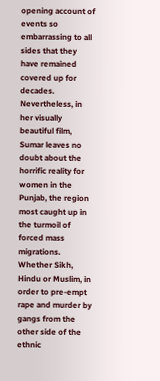opening account of events so embarrassing to all sides that they have remained covered up for decades. Nevertheless, in her visually beautiful film, Sumar leaves no doubt about the horrific reality for women in the Punjab, the region most caught up in the turmoil of forced mass migrations. Whether Sikh, Hindu or Muslim, in order to pre-empt rape and murder by gangs from the other side of the ethnic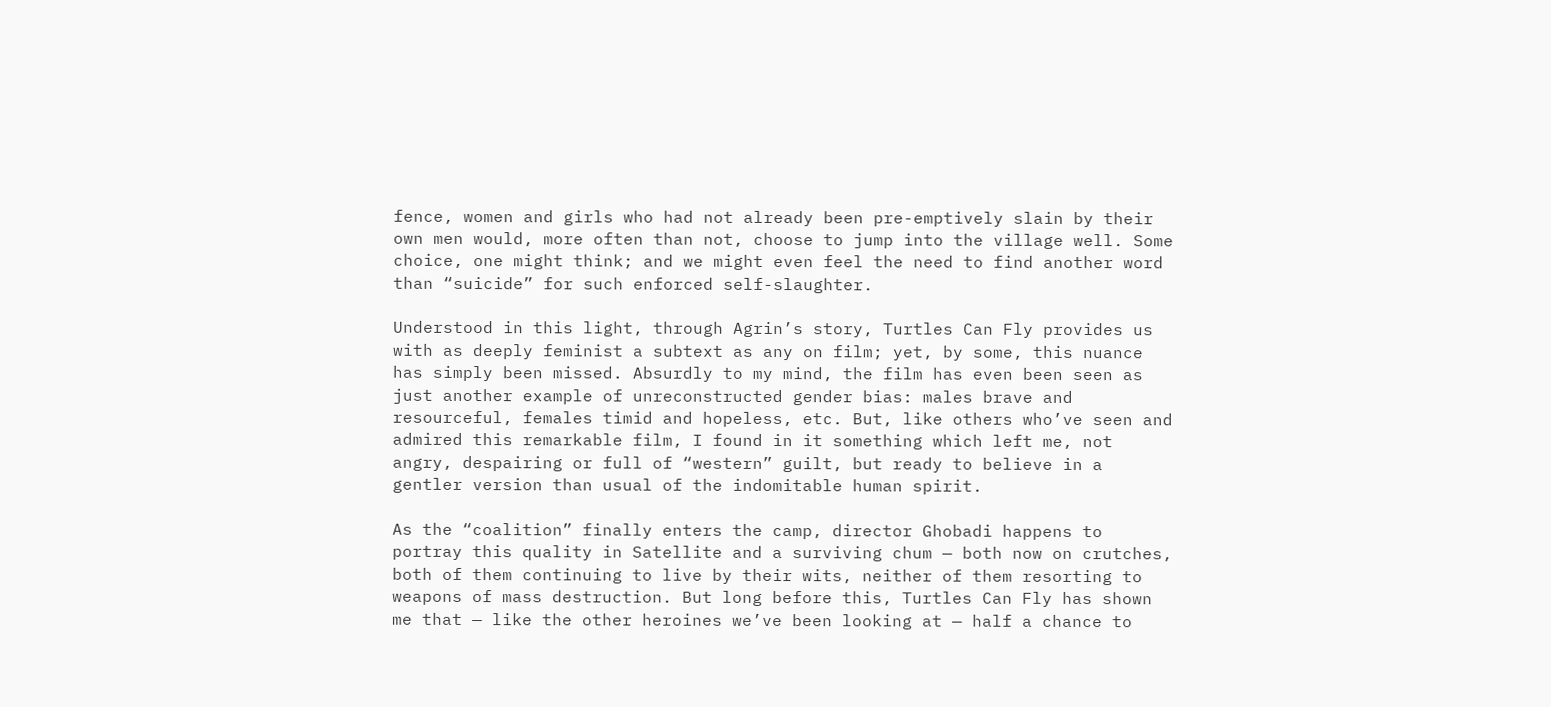fence, women and girls who had not already been pre-emptively slain by their own men would, more often than not, choose to jump into the village well. Some choice, one might think; and we might even feel the need to find another word than “suicide” for such enforced self-slaughter.

Understood in this light, through Agrin’s story, Turtles Can Fly provides us with as deeply feminist a subtext as any on film; yet, by some, this nuance has simply been missed. Absurdly to my mind, the film has even been seen as just another example of unreconstructed gender bias: males brave and resourceful, females timid and hopeless, etc. But, like others who’ve seen and admired this remarkable film, I found in it something which left me, not angry, despairing or full of “western” guilt, but ready to believe in a gentler version than usual of the indomitable human spirit.

As the “coalition” finally enters the camp, director Ghobadi happens to portray this quality in Satellite and a surviving chum — both now on crutches, both of them continuing to live by their wits, neither of them resorting to weapons of mass destruction. But long before this, Turtles Can Fly has shown me that — like the other heroines we’ve been looking at — half a chance to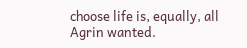choose life is, equally, all Agrin wanted.